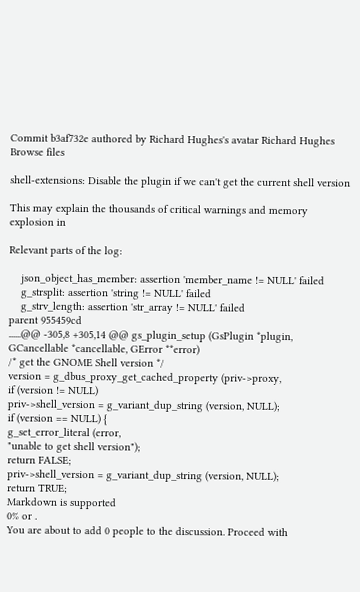Commit b3af732e authored by Richard Hughes's avatar Richard Hughes
Browse files

shell-extensions: Disable the plugin if we can't get the current shell version

This may explain the thousands of critical warnings and memory explosion in

Relevant parts of the log:

    json_object_has_member: assertion 'member_name != NULL' failed
    g_strsplit: assertion 'string != NULL' failed
    g_strv_length: assertion 'str_array != NULL' failed
parent 955459cd
......@@ -305,8 +305,14 @@ gs_plugin_setup (GsPlugin *plugin, GCancellable *cancellable, GError **error)
/* get the GNOME Shell version */
version = g_dbus_proxy_get_cached_property (priv->proxy,
if (version != NULL)
priv->shell_version = g_variant_dup_string (version, NULL);
if (version == NULL) {
g_set_error_literal (error,
"unable to get shell version");
return FALSE;
priv->shell_version = g_variant_dup_string (version, NULL);
return TRUE;
Markdown is supported
0% or .
You are about to add 0 people to the discussion. Proceed with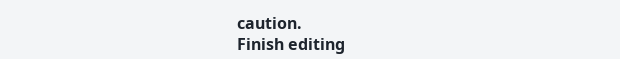caution.
Finish editing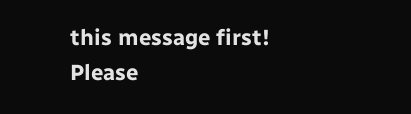this message first!
Please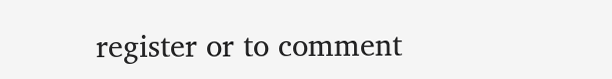register or to comment